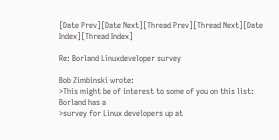[Date Prev][Date Next][Thread Prev][Thread Next][Date Index][Thread Index]

Re: Borland Linuxdeveloper survey

Bob Zimbinski wrote:
>This might be of interest to some of you on this list:  Borland has a
>survey for Linux developers up at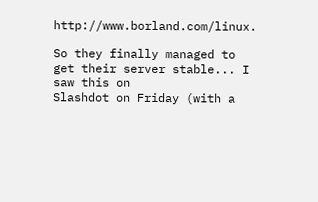http://www.borland.com/linux.

So they finally managed to get their server stable... I saw this on
Slashdot on Friday (with a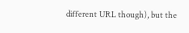different URL though), but the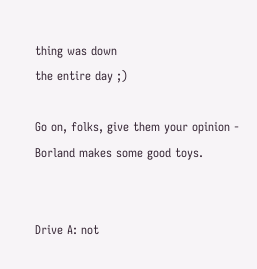thing was down
the entire day ;)

Go on, folks, give them your opinion - Borland makes some good toys.


Drive A: not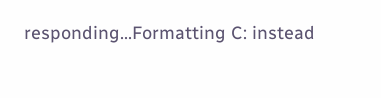responding...Formatting C: instead